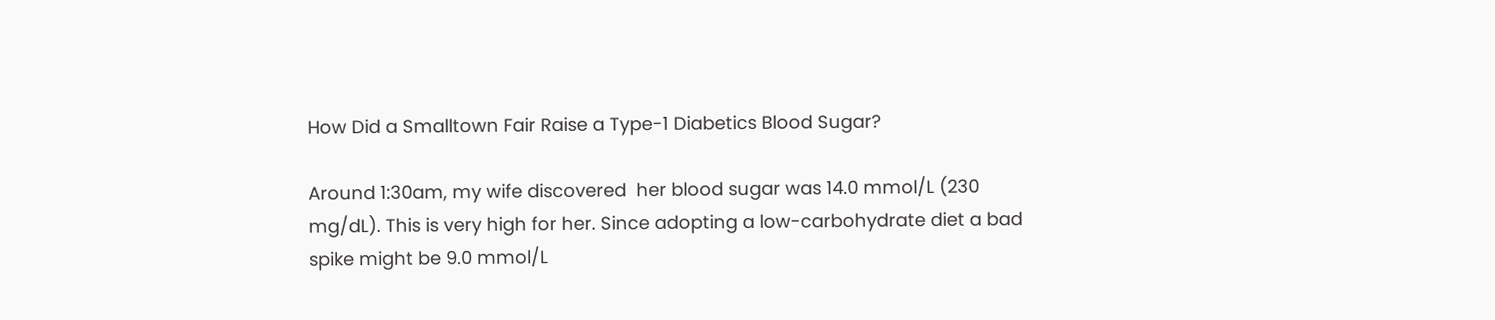How Did a Smalltown Fair Raise a Type-1 Diabetics Blood Sugar?

Around 1:30am, my wife discovered  her blood sugar was 14.0 mmol/L (230 mg/dL). This is very high for her. Since adopting a low-carbohydrate diet a bad spike might be 9.0 mmol/L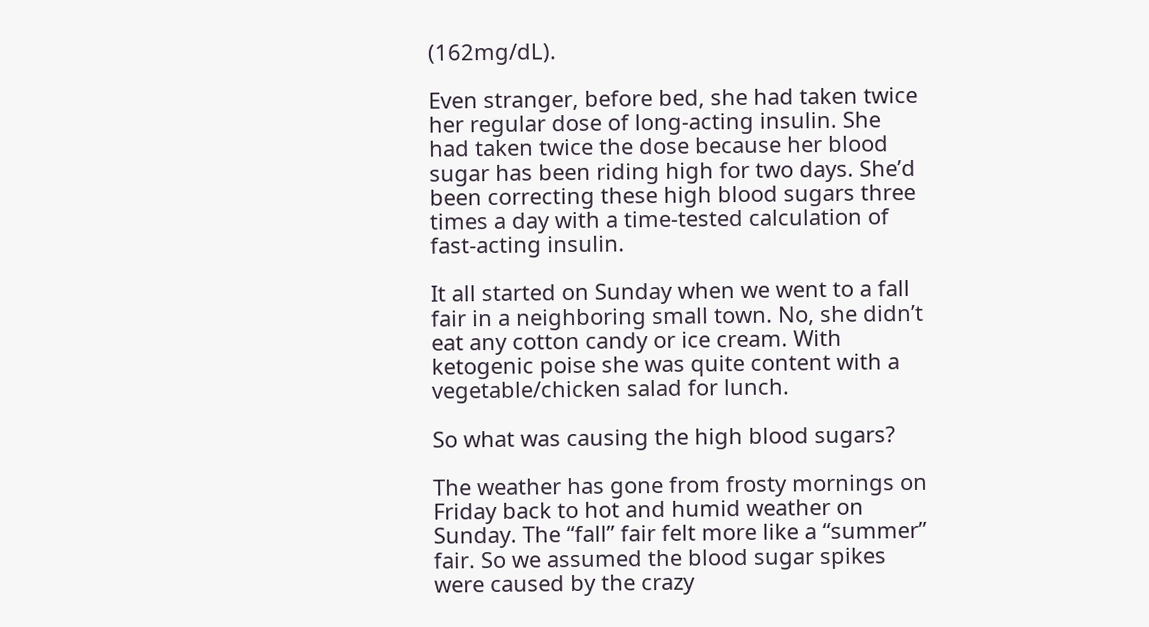(162mg/dL).

Even stranger, before bed, she had taken twice her regular dose of long-acting insulin. She had taken twice the dose because her blood sugar has been riding high for two days. She’d been correcting these high blood sugars three times a day with a time-tested calculation of fast-acting insulin.

It all started on Sunday when we went to a fall fair in a neighboring small town. No, she didn’t eat any cotton candy or ice cream. With ketogenic poise she was quite content with a vegetable/chicken salad for lunch.

So what was causing the high blood sugars?

The weather has gone from frosty mornings on Friday back to hot and humid weather on Sunday. The “fall” fair felt more like a “summer” fair. So we assumed the blood sugar spikes were caused by the crazy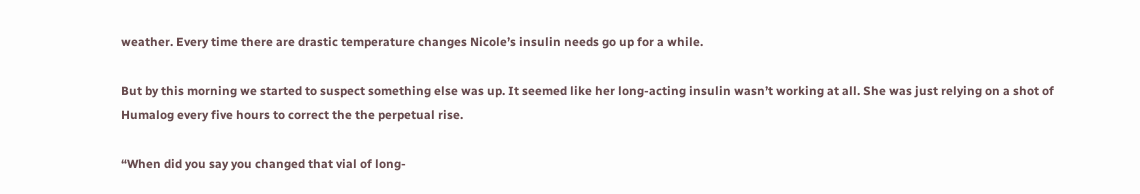weather. Every time there are drastic temperature changes Nicole’s insulin needs go up for a while.

But by this morning we started to suspect something else was up. It seemed like her long-acting insulin wasn’t working at all. She was just relying on a shot of Humalog every five hours to correct the the perpetual rise.

“When did you say you changed that vial of long-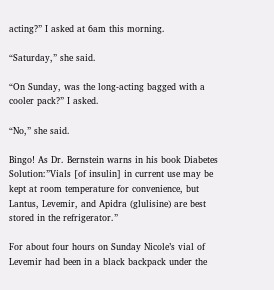acting?” I asked at 6am this morning.

“Saturday,” she said.

“On Sunday, was the long-acting bagged with a cooler pack?” I asked.

“No,” she said.

Bingo! As Dr. Bernstein warns in his book Diabetes Solution:”Vials [of insulin] in current use may be kept at room temperature for convenience, but Lantus, Levemir, and Apidra (glulisine) are best stored in the refrigerator.”

For about four hours on Sunday Nicole’s vial of Levemir had been in a black backpack under the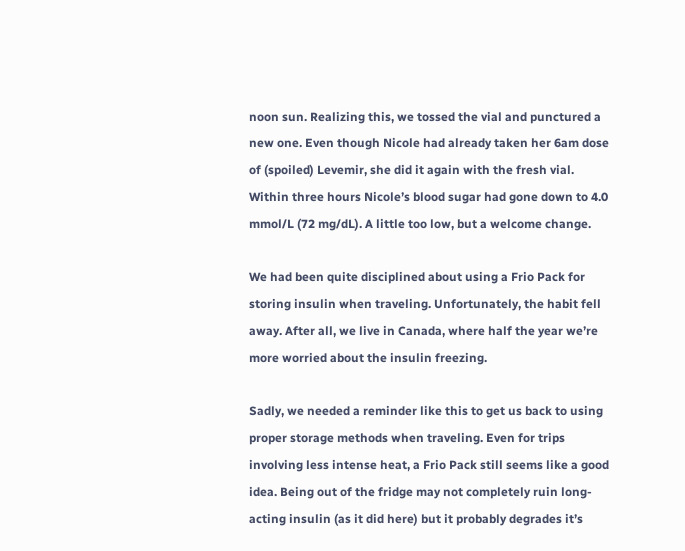noon sun. Realizing this, we tossed the vial and punctured a new one. Even though Nicole had already taken her 6am dose of (spoiled) Levemir, she did it again with the fresh vial. Within three hours Nicole’s blood sugar had gone down to 4.0 mmol/L (72 mg/dL). A little too low, but a welcome change.

We had been quite disciplined about using a Frio Pack for storing insulin when traveling. Unfortunately, the habit fell away. After all, we live in Canada, where half the year we’re more worried about the insulin freezing.

Sadly, we needed a reminder like this to get us back to using proper storage methods when traveling. Even for trips involving less intense heat, a Frio Pack still seems like a good idea. Being out of the fridge may not completely ruin long-acting insulin (as it did here) but it probably degrades it’s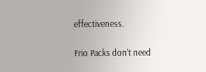effectiveness.

Frio Packs don’t need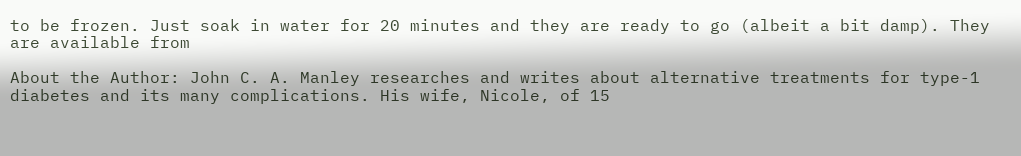to be frozen. Just soak in water for 20 minutes and they are ready to go (albeit a bit damp). They are available from

About the Author: John C. A. Manley researches and writes about alternative treatments for type-1 diabetes and its many complications. His wife, Nicole, of 15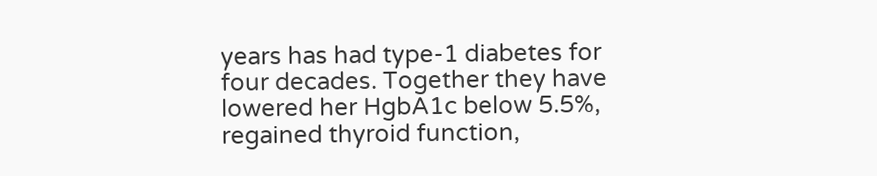years has had type-1 diabetes for four decades. Together they have lowered her HgbA1c below 5.5%, regained thyroid function,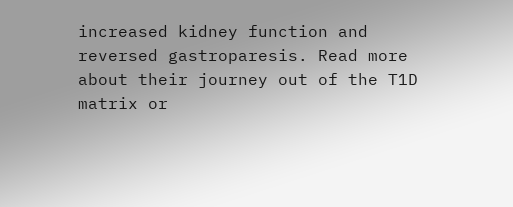increased kidney function and reversed gastroparesis. Read more about their journey out of the T1D matrix or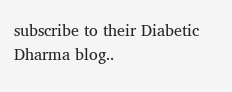subscribe to their Diabetic Dharma blog..